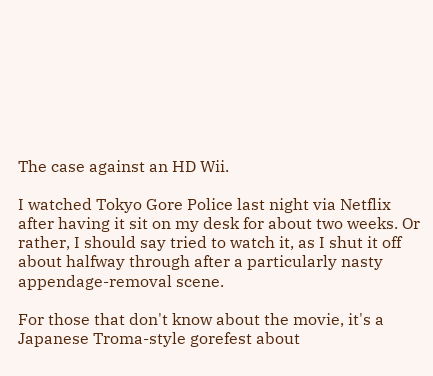The case against an HD Wii.

I watched Tokyo Gore Police last night via Netflix after having it sit on my desk for about two weeks. Or rather, I should say tried to watch it, as I shut it off about halfway through after a particularly nasty appendage-removal scene.

For those that don't know about the movie, it's a Japanese Troma-style gorefest about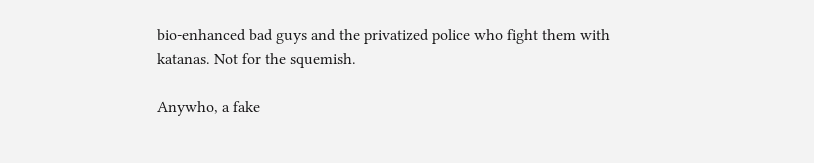bio-enhanced bad guys and the privatized police who fight them with katanas. Not for the squemish.

Anywho, a fake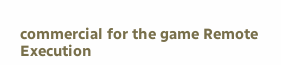commercial for the game Remote Execution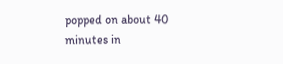popped on about 40 minutes in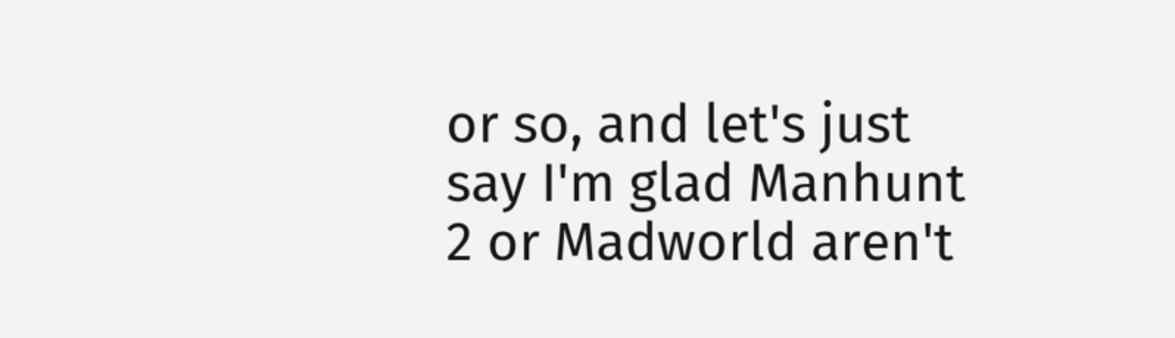or so, and let's just say I'm glad Manhunt 2 or Madworld aren't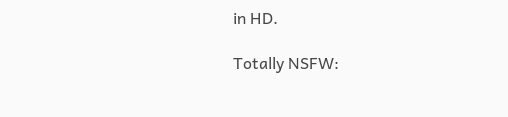in HD.

Totally NSFW: